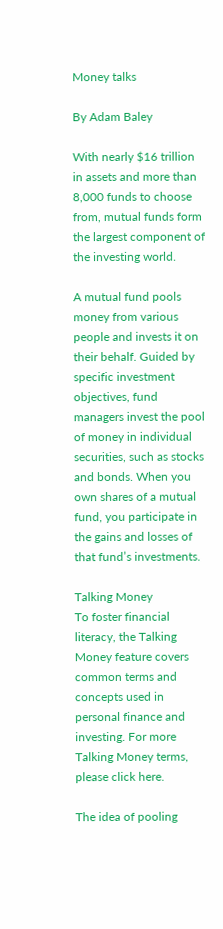Money talks

By Adam Baley

With nearly $16 trillion in assets and more than 8,000 funds to choose from, mutual funds form the largest component of the investing world.

A mutual fund pools money from various people and invests it on their behalf. Guided by specific investment objectives, fund managers invest the pool of money in individual securities, such as stocks and bonds. When you own shares of a mutual fund, you participate in the gains and losses of that fund’s investments.

Talking Money
To foster financial literacy, the Talking Money feature covers common terms and concepts used in personal finance and investing. For more Talking Money terms, please click here.

The idea of pooling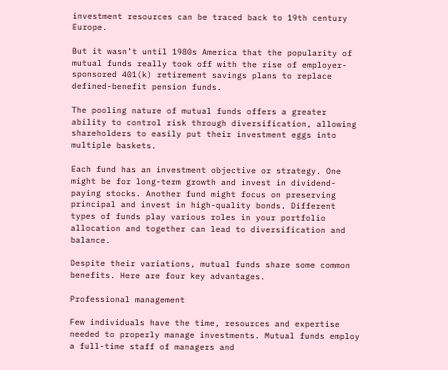investment resources can be traced back to 19th century Europe.

But it wasn’t until 1980s America that the popularity of mutual funds really took off with the rise of employer-sponsored 401(k) retirement savings plans to replace defined-benefit pension funds.

The pooling nature of mutual funds offers a greater ability to control risk through diversification, allowing shareholders to easily put their investment eggs into multiple baskets.

Each fund has an investment objective or strategy. One might be for long-term growth and invest in dividend-paying stocks. Another fund might focus on preserving principal and invest in high-quality bonds. Different types of funds play various roles in your portfolio allocation and together can lead to diversification and balance.

Despite their variations, mutual funds share some common benefits. Here are four key advantages.

Professional management

Few individuals have the time, resources and expertise needed to properly manage investments. Mutual funds employ a full-time staff of managers and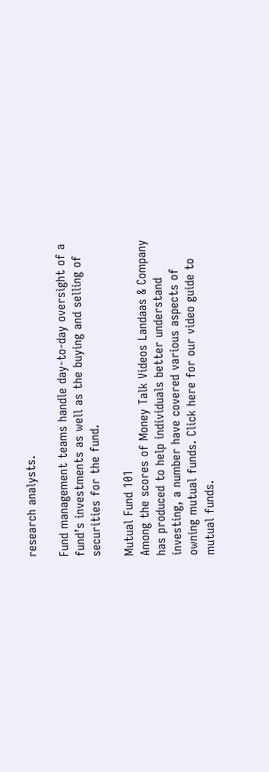research analysts.

Fund management teams handle day-to-day oversight of a fund’s investments as well as the buying and selling of securities for the fund.

Mutual Fund 101
Among the scores of Money Talk Videos Landaas & Company has produced to help individuals better understand investing, a number have covered various aspects of owning mutual funds. Click here for our video guide to mutual funds.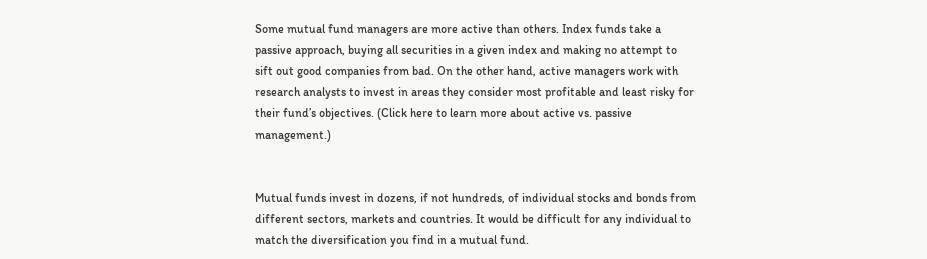Some mutual fund managers are more active than others. Index funds take a passive approach, buying all securities in a given index and making no attempt to sift out good companies from bad. On the other hand, active managers work with research analysts to invest in areas they consider most profitable and least risky for their fund’s objectives. (Click here to learn more about active vs. passive management.)


Mutual funds invest in dozens, if not hundreds, of individual stocks and bonds from different sectors, markets and countries. It would be difficult for any individual to match the diversification you find in a mutual fund.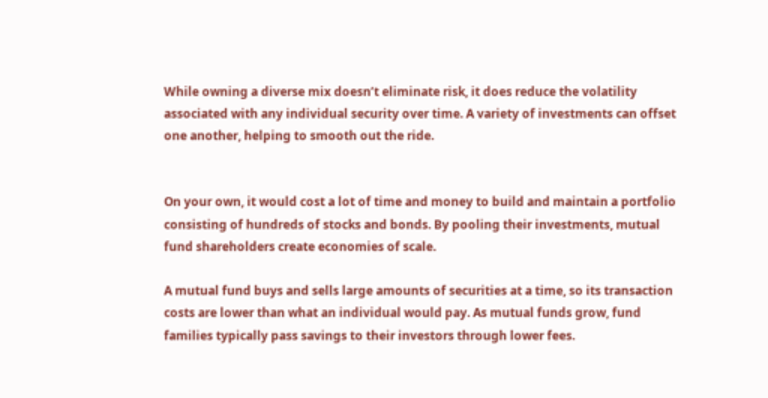While owning a diverse mix doesn’t eliminate risk, it does reduce the volatility associated with any individual security over time. A variety of investments can offset one another, helping to smooth out the ride.


On your own, it would cost a lot of time and money to build and maintain a portfolio consisting of hundreds of stocks and bonds. By pooling their investments, mutual fund shareholders create economies of scale.

A mutual fund buys and sells large amounts of securities at a time, so its transaction costs are lower than what an individual would pay. As mutual funds grow, fund families typically pass savings to their investors through lower fees.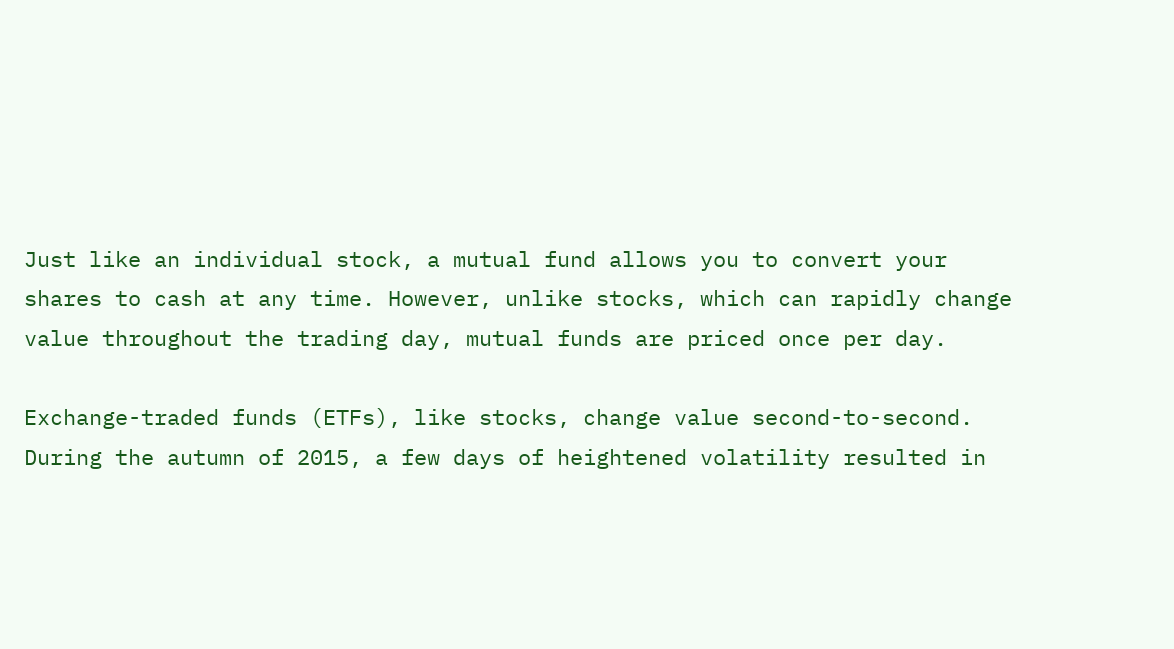Just like an individual stock, a mutual fund allows you to convert your shares to cash at any time. However, unlike stocks, which can rapidly change value throughout the trading day, mutual funds are priced once per day.

Exchange-traded funds (ETFs), like stocks, change value second-to-second. During the autumn of 2015, a few days of heightened volatility resulted in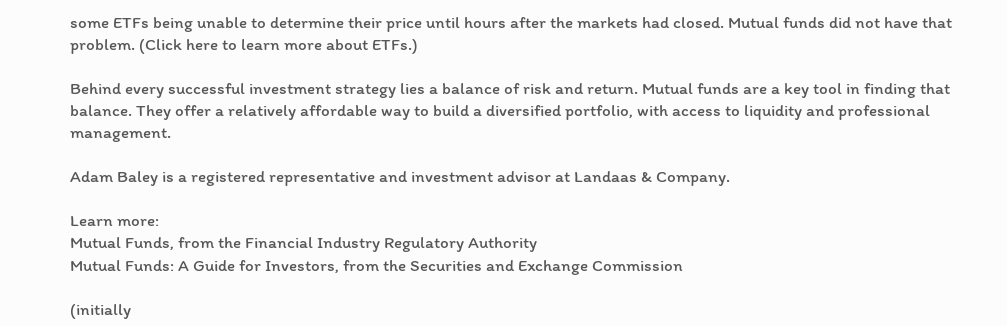some ETFs being unable to determine their price until hours after the markets had closed. Mutual funds did not have that problem. (Click here to learn more about ETFs.)

Behind every successful investment strategy lies a balance of risk and return. Mutual funds are a key tool in finding that balance. They offer a relatively affordable way to build a diversified portfolio, with access to liquidity and professional management.

Adam Baley is a registered representative and investment advisor at Landaas & Company.

Learn more:
Mutual Funds, from the Financial Industry Regulatory Authority
Mutual Funds: A Guide for Investors, from the Securities and Exchange Commission

(initially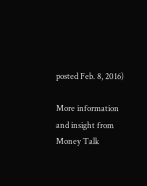posted Feb. 8, 2016)

More information and insight from Money Talk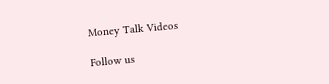Money Talk Videos

Follow us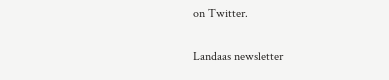on Twitter.

Landaas newsletter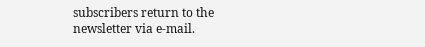subscribers return to the newsletter via e-mail.